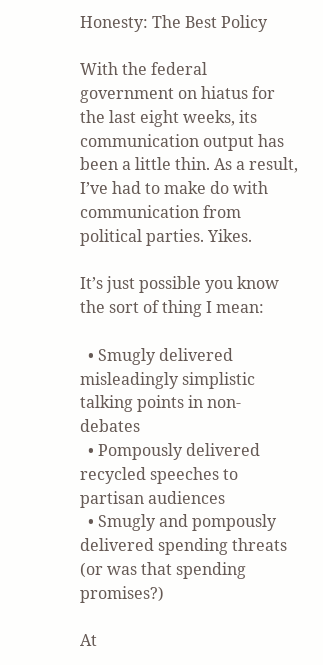Honesty: The Best Policy

With the federal government on hiatus for the last eight weeks, its communication output has been a little thin. As a result, I’ve had to make do with communication from political parties. Yikes.

It’s just possible you know the sort of thing I mean:

  • Smugly delivered misleadingly simplistic talking points in non-debates
  • Pompously delivered recycled speeches to partisan audiences
  • Smugly and pompously delivered spending threats (or was that spending promises?)

At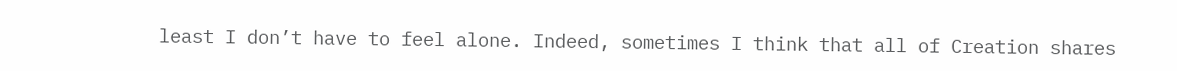least I don’t have to feel alone. Indeed, sometimes I think that all of Creation shares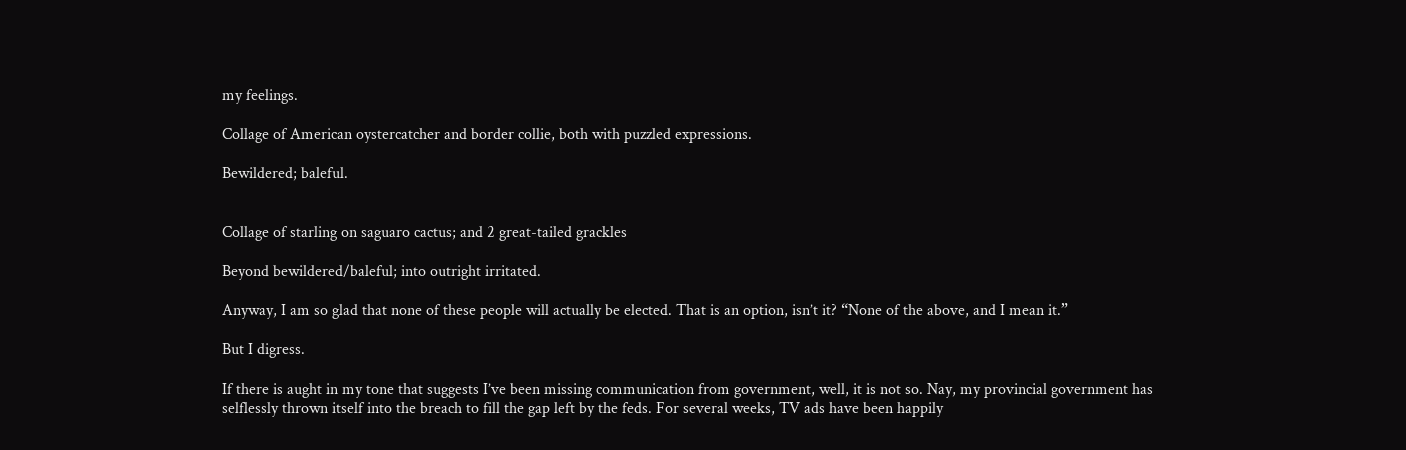my feelings.

Collage of American oystercatcher and border collie, both with puzzled expressions.

Bewildered; baleful.


Collage of starling on saguaro cactus; and 2 great-tailed grackles

Beyond bewildered/baleful; into outright irritated.

Anyway, I am so glad that none of these people will actually be elected. That is an option, isn’t it? “None of the above, and I mean it.”

But I digress.

If there is aught in my tone that suggests I’ve been missing communication from government, well, it is not so. Nay, my provincial government has selflessly thrown itself into the breach to fill the gap left by the feds. For several weeks, TV ads have been happily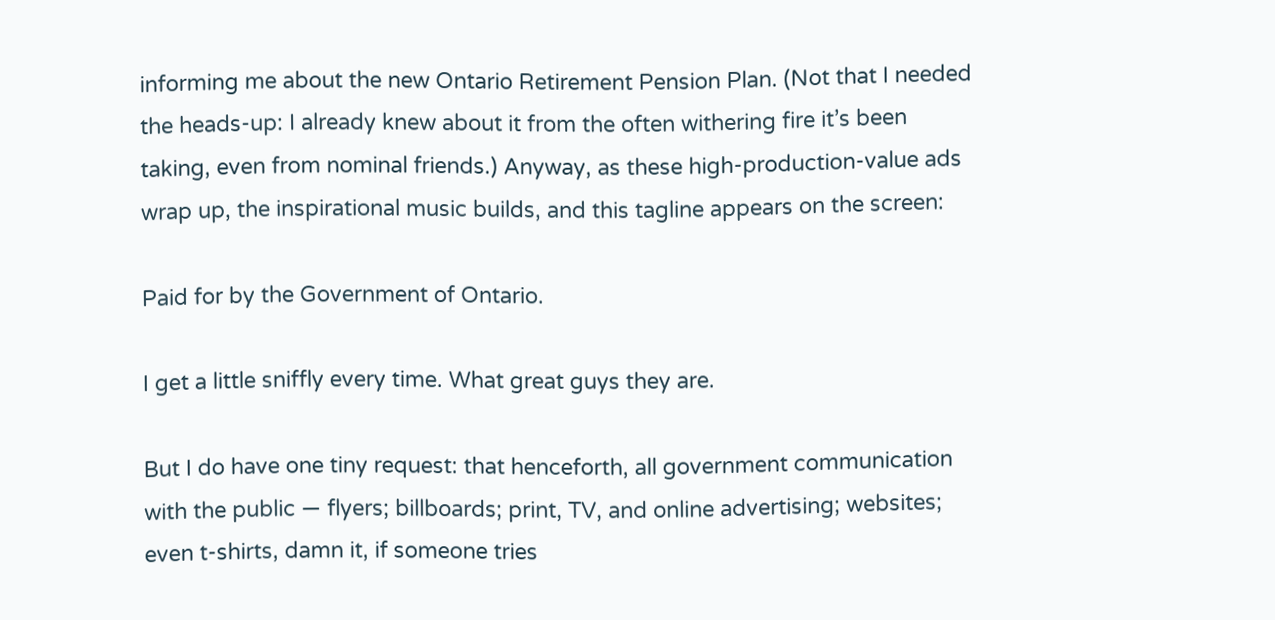informing me about the new Ontario Retirement Pension Plan. (Not that I needed the heads-up: I already knew about it from the often withering fire it’s been taking, even from nominal friends.) Anyway, as these high-production-value ads wrap up, the inspirational music builds, and this tagline appears on the screen:

Paid for by the Government of Ontario.

I get a little sniffly every time. What great guys they are.

But I do have one tiny request: that henceforth, all government communication with the public — flyers; billboards; print, TV, and online advertising; websites; even t-shirts, damn it, if someone tries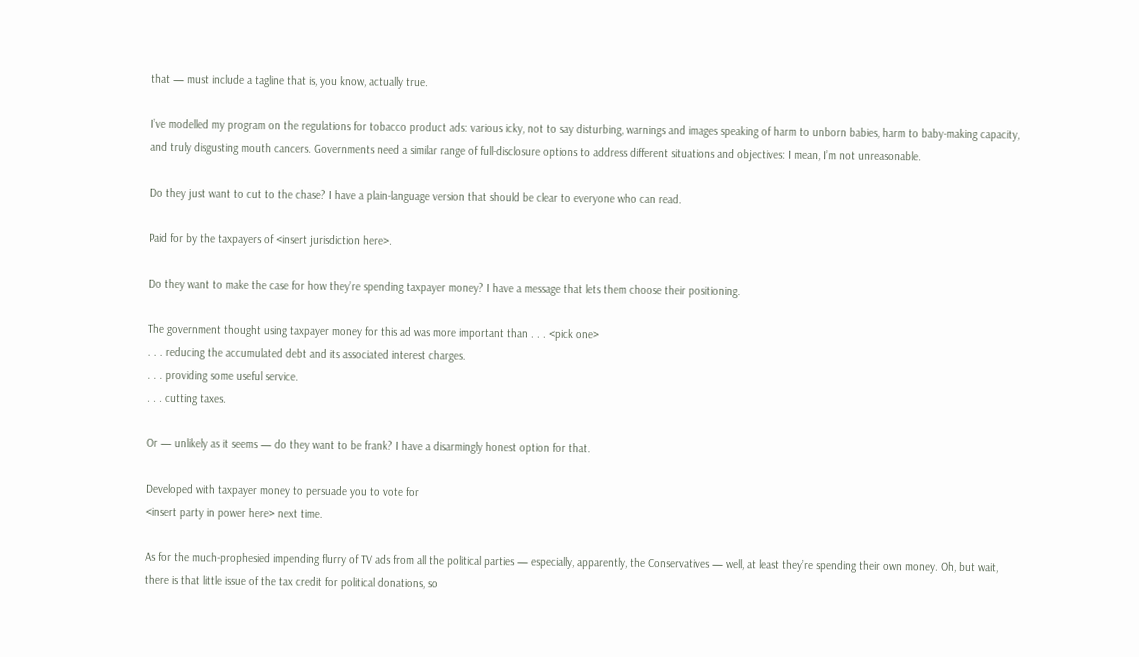that — must include a tagline that is, you know, actually true.

I’ve modelled my program on the regulations for tobacco product ads: various icky, not to say disturbing, warnings and images speaking of harm to unborn babies, harm to baby-making capacity, and truly disgusting mouth cancers. Governments need a similar range of full-disclosure options to address different situations and objectives: I mean, I’m not unreasonable.

Do they just want to cut to the chase? I have a plain-language version that should be clear to everyone who can read.

Paid for by the taxpayers of <insert jurisdiction here>.

Do they want to make the case for how they’re spending taxpayer money? I have a message that lets them choose their positioning.

The government thought using taxpayer money for this ad was more important than . . . <pick one>
. . . reducing the accumulated debt and its associated interest charges.
. . . providing some useful service.
. . . cutting taxes.

Or — unlikely as it seems — do they want to be frank? I have a disarmingly honest option for that.

Developed with taxpayer money to persuade you to vote for
<insert party in power here> next time.

As for the much-prophesied impending flurry of TV ads from all the political parties — especially, apparently, the Conservatives — well, at least they’re spending their own money. Oh, but wait, there is that little issue of the tax credit for political donations, so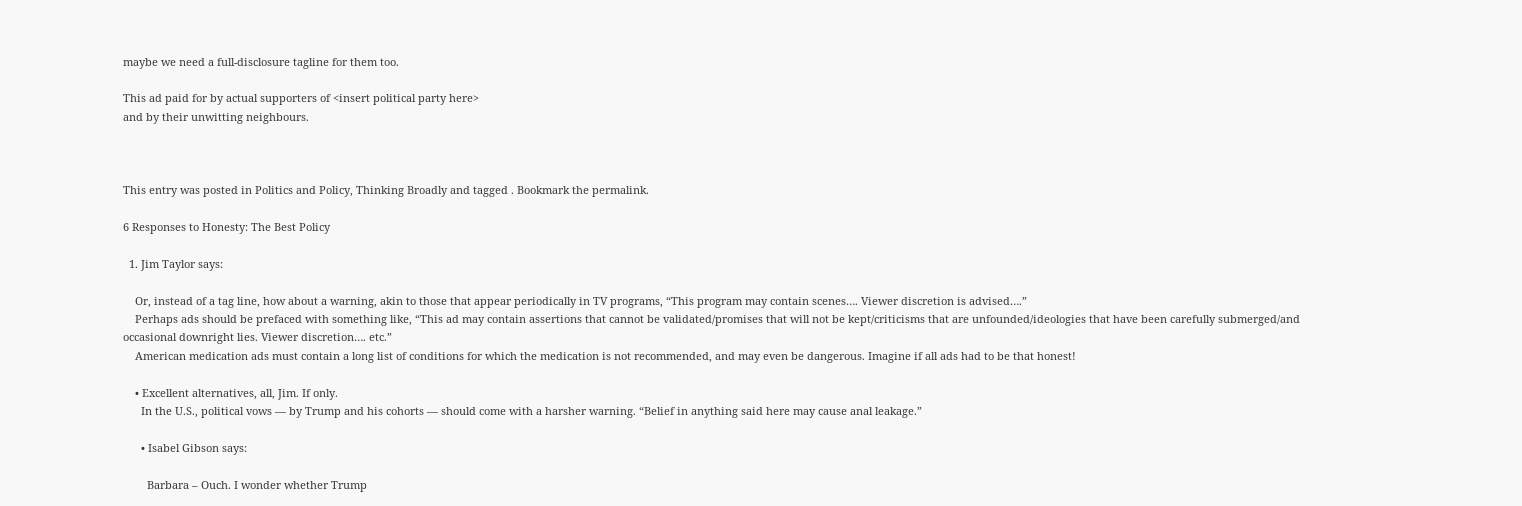maybe we need a full-disclosure tagline for them too.

This ad paid for by actual supporters of <insert political party here>
and by their unwitting neighbours.



This entry was posted in Politics and Policy, Thinking Broadly and tagged . Bookmark the permalink.

6 Responses to Honesty: The Best Policy

  1. Jim Taylor says:

    Or, instead of a tag line, how about a warning, akin to those that appear periodically in TV programs, “This program may contain scenes…. Viewer discretion is advised….”
    Perhaps ads should be prefaced with something like, “This ad may contain assertions that cannot be validated/promises that will not be kept/criticisms that are unfounded/ideologies that have been carefully submerged/and occasional downright lies. Viewer discretion…. etc.”
    American medication ads must contain a long list of conditions for which the medication is not recommended, and may even be dangerous. Imagine if all ads had to be that honest!

    • Excellent alternatives, all, Jim. If only.
      In the U.S., political vows — by Trump and his cohorts — should come with a harsher warning. “Belief in anything said here may cause anal leakage.”

      • Isabel Gibson says:

        Barbara – Ouch. I wonder whether Trump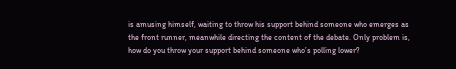is amusing himself, waiting to throw his support behind someone who emerges as the front runner, meanwhile directing the content of the debate. Only problem is, how do you throw your support behind someone who’s polling lower?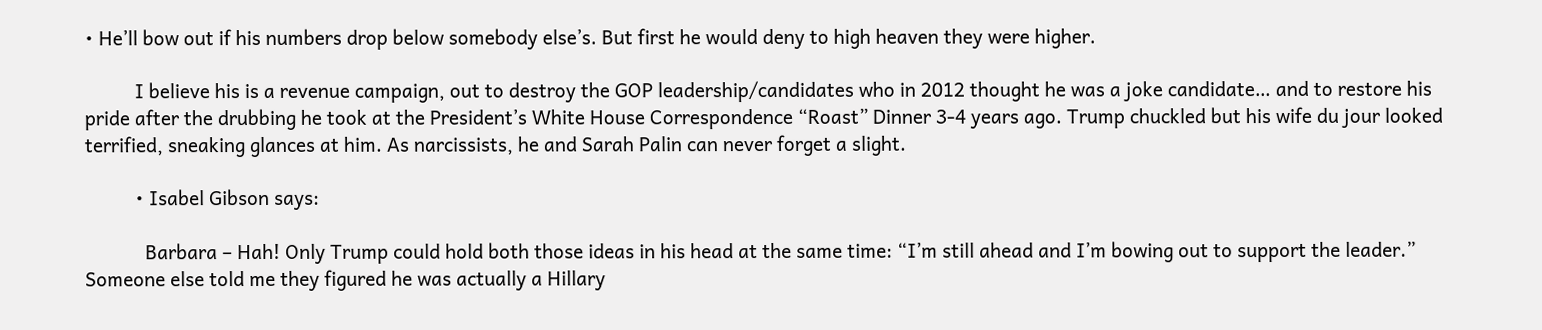• He’ll bow out if his numbers drop below somebody else’s. But first he would deny to high heaven they were higher.

          I believe his is a revenue campaign, out to destroy the GOP leadership/candidates who in 2012 thought he was a joke candidate… and to restore his pride after the drubbing he took at the President’s White House Correspondence “Roast” Dinner 3-4 years ago. Trump chuckled but his wife du jour looked terrified, sneaking glances at him. As narcissists, he and Sarah Palin can never forget a slight.

          • Isabel Gibson says:

            Barbara – Hah! Only Trump could hold both those ideas in his head at the same time: “I’m still ahead and I’m bowing out to support the leader.” Someone else told me they figured he was actually a Hillary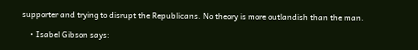supporter and trying to disrupt the Republicans. No theory is more outlandish than the man.

    • Isabel Gibson says: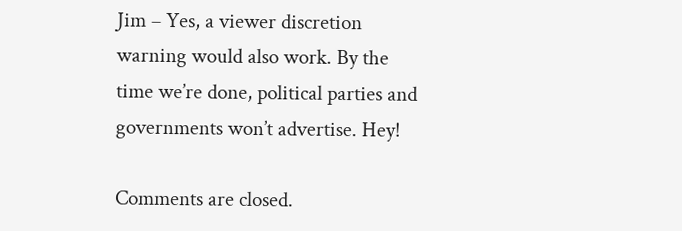Jim – Yes, a viewer discretion warning would also work. By the time we’re done, political parties and governments won’t advertise. Hey!

Comments are closed.